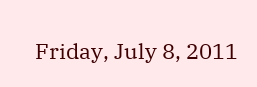Friday, July 8, 2011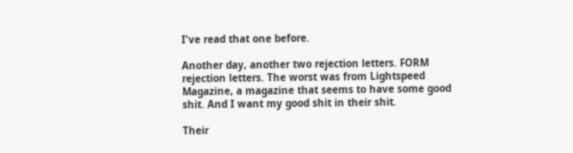I've read that one before.

Another day, another two rejection letters. FORM rejection letters. The worst was from Lightspeed Magazine, a magazine that seems to have some good shit. And I want my good shit in their shit.

Their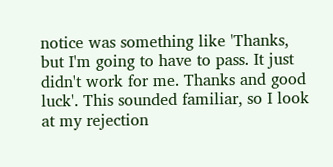notice was something like 'Thanks, but I'm going to have to pass. It just didn't work for me. Thanks and good luck'. This sounded familiar, so I look at my rejection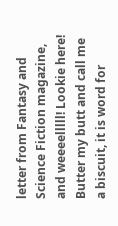letter from Fantasy and Science Fiction magazine, and weeeelllll! Lookie here! Butter my butt and call me a biscuit, it is word for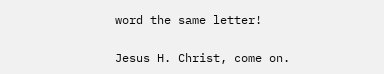word the same letter!

Jesus H. Christ, come on.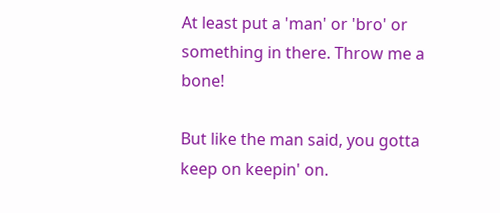At least put a 'man' or 'bro' or something in there. Throw me a bone!

But like the man said, you gotta keep on keepin' on.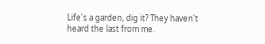Life's a garden, dig it? They haven't heard the last from me.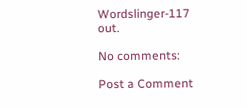Wordslinger-117 out.

No comments:

Post a Comment